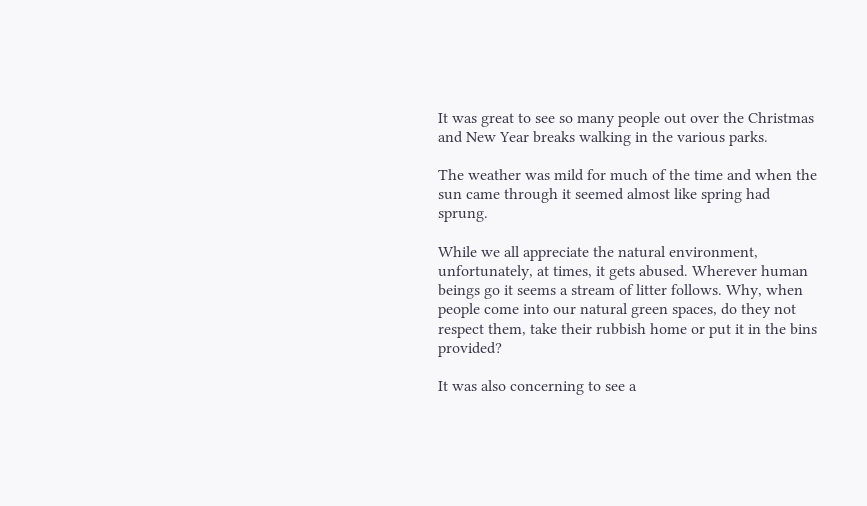It was great to see so many people out over the Christmas and New Year breaks walking in the various parks.

The weather was mild for much of the time and when the sun came through it seemed almost like spring had sprung.

While we all appreciate the natural environment, unfortunately, at times, it gets abused. Wherever human beings go it seems a stream of litter follows. Why, when people come into our natural green spaces, do they not respect them, take their rubbish home or put it in the bins provided?

It was also concerning to see a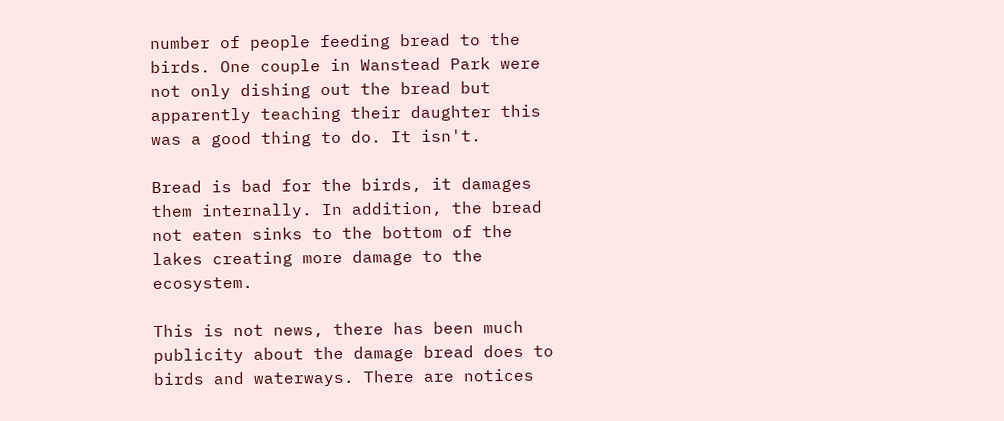number of people feeding bread to the birds. One couple in Wanstead Park were not only dishing out the bread but apparently teaching their daughter this was a good thing to do. It isn't.

Bread is bad for the birds, it damages them internally. In addition, the bread not eaten sinks to the bottom of the lakes creating more damage to the ecosystem.

This is not news, there has been much publicity about the damage bread does to birds and waterways. There are notices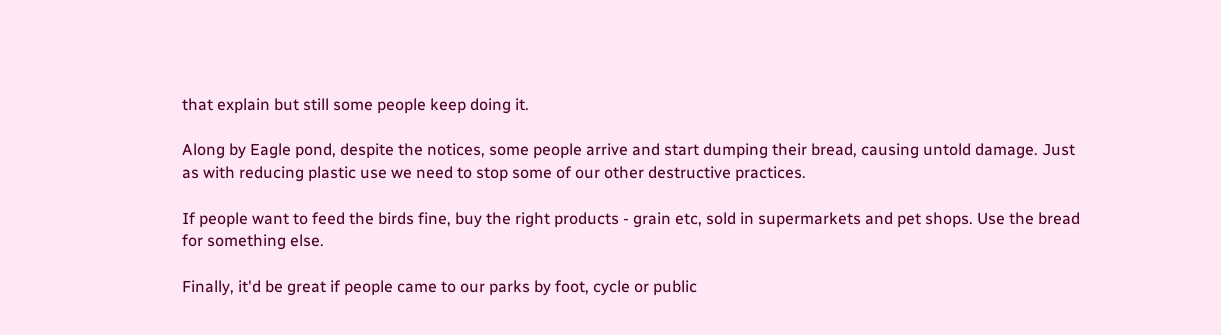that explain but still some people keep doing it.

Along by Eagle pond, despite the notices, some people arrive and start dumping their bread, causing untold damage. Just as with reducing plastic use we need to stop some of our other destructive practices.

If people want to feed the birds fine, buy the right products - grain etc, sold in supermarkets and pet shops. Use the bread for something else.

Finally, it'd be great if people came to our parks by foot, cycle or public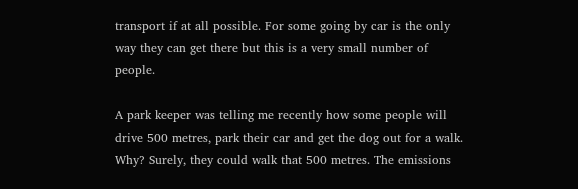transport if at all possible. For some going by car is the only way they can get there but this is a very small number of people.

A park keeper was telling me recently how some people will drive 500 metres, park their car and get the dog out for a walk. Why? Surely, they could walk that 500 metres. The emissions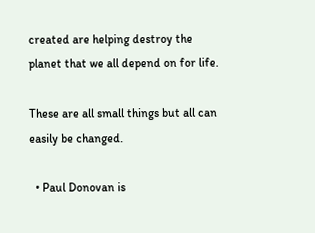created are helping destroy the planet that we all depend on for life.

These are all small things but all can easily be changed.

  • Paul Donovan is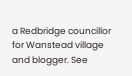a Redbridge councillor for Wanstead village and blogger. See